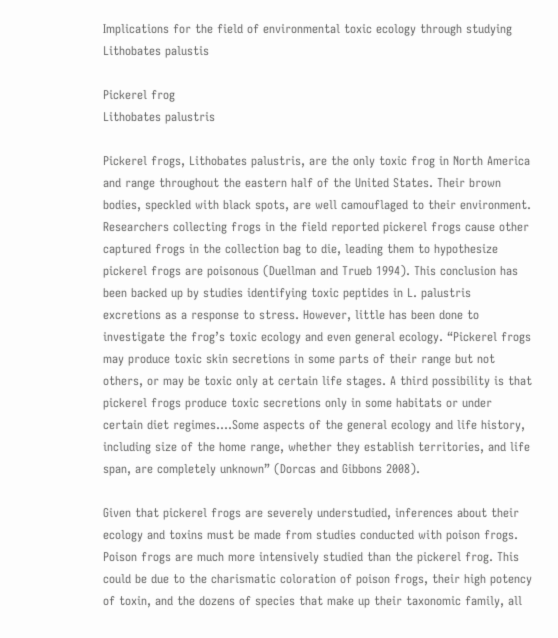Implications for the field of environmental toxic ecology through studying Lithobates palustis

Pickerel frog
Lithobates palustris

Pickerel frogs, Lithobates palustris, are the only toxic frog in North America and range throughout the eastern half of the United States. Their brown bodies, speckled with black spots, are well camouflaged to their environment. Researchers collecting frogs in the field reported pickerel frogs cause other captured frogs in the collection bag to die, leading them to hypothesize pickerel frogs are poisonous (Duellman and Trueb 1994). This conclusion has been backed up by studies identifying toxic peptides in L. palustris excretions as a response to stress. However, little has been done to investigate the frog’s toxic ecology and even general ecology. “Pickerel frogs may produce toxic skin secretions in some parts of their range but not others, or may be toxic only at certain life stages. A third possibility is that pickerel frogs produce toxic secretions only in some habitats or under certain diet regimes….Some aspects of the general ecology and life history, including size of the home range, whether they establish territories, and life span, are completely unknown” (Dorcas and Gibbons 2008).

Given that pickerel frogs are severely understudied, inferences about their ecology and toxins must be made from studies conducted with poison frogs. Poison frogs are much more intensively studied than the pickerel frog. This could be due to the charismatic coloration of poison frogs, their high potency of toxin, and the dozens of species that make up their taxonomic family, all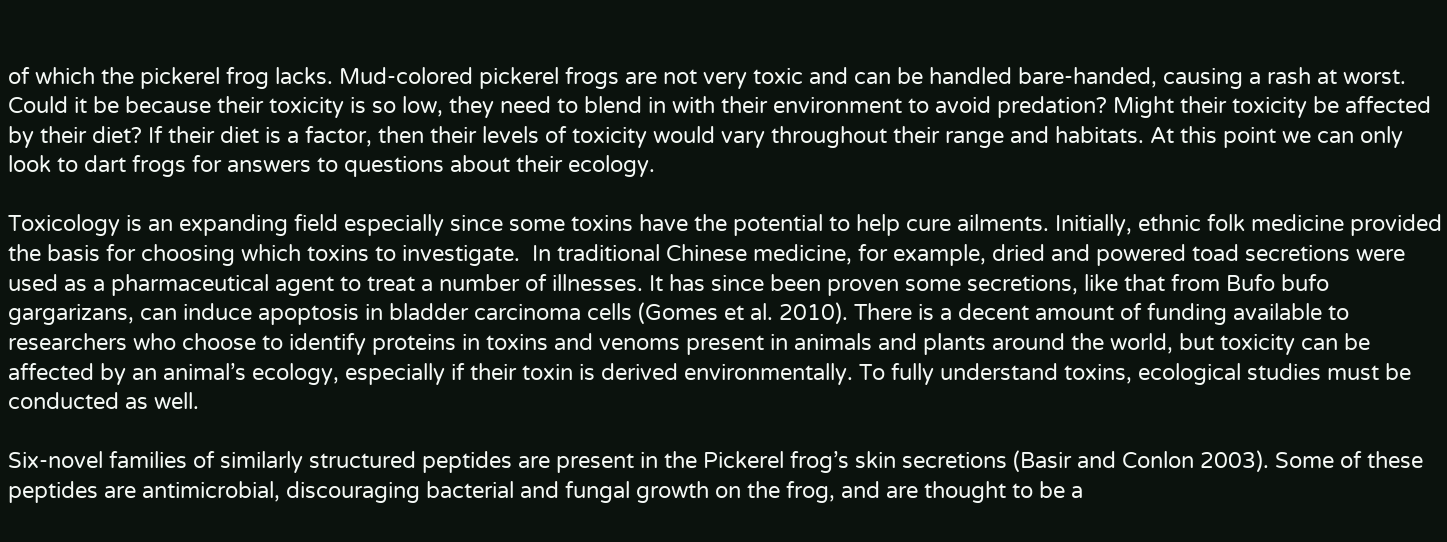of which the pickerel frog lacks. Mud-colored pickerel frogs are not very toxic and can be handled bare-handed, causing a rash at worst. Could it be because their toxicity is so low, they need to blend in with their environment to avoid predation? Might their toxicity be affected by their diet? If their diet is a factor, then their levels of toxicity would vary throughout their range and habitats. At this point we can only look to dart frogs for answers to questions about their ecology.

Toxicology is an expanding field especially since some toxins have the potential to help cure ailments. Initially, ethnic folk medicine provided the basis for choosing which toxins to investigate.  In traditional Chinese medicine, for example, dried and powered toad secretions were used as a pharmaceutical agent to treat a number of illnesses. It has since been proven some secretions, like that from Bufo bufo gargarizans, can induce apoptosis in bladder carcinoma cells (Gomes et al. 2010). There is a decent amount of funding available to researchers who choose to identify proteins in toxins and venoms present in animals and plants around the world, but toxicity can be affected by an animal’s ecology, especially if their toxin is derived environmentally. To fully understand toxins, ecological studies must be conducted as well.

Six-novel families of similarly structured peptides are present in the Pickerel frog’s skin secretions (Basir and Conlon 2003). Some of these peptides are antimicrobial, discouraging bacterial and fungal growth on the frog, and are thought to be a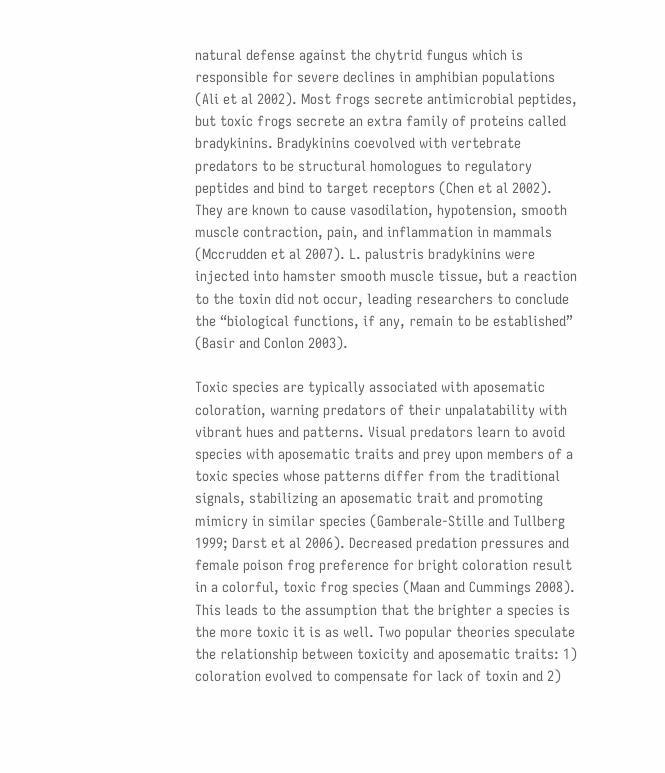natural defense against the chytrid fungus which is responsible for severe declines in amphibian populations (Ali et al 2002). Most frogs secrete antimicrobial peptides, but toxic frogs secrete an extra family of proteins called bradykinins. Bradykinins coevolved with vertebrate predators to be structural homologues to regulatory peptides and bind to target receptors (Chen et al 2002). They are known to cause vasodilation, hypotension, smooth muscle contraction, pain, and inflammation in mammals (Mccrudden et al 2007). L. palustris bradykinins were injected into hamster smooth muscle tissue, but a reaction to the toxin did not occur, leading researchers to conclude the “biological functions, if any, remain to be established” (Basir and Conlon 2003).

Toxic species are typically associated with aposematic coloration, warning predators of their unpalatability with vibrant hues and patterns. Visual predators learn to avoid species with aposematic traits and prey upon members of a toxic species whose patterns differ from the traditional signals, stabilizing an aposematic trait and promoting mimicry in similar species (Gamberale-Stille and Tullberg 1999; Darst et al 2006). Decreased predation pressures and female poison frog preference for bright coloration result in a colorful, toxic frog species (Maan and Cummings 2008). This leads to the assumption that the brighter a species is the more toxic it is as well. Two popular theories speculate the relationship between toxicity and aposematic traits: 1) coloration evolved to compensate for lack of toxin and 2)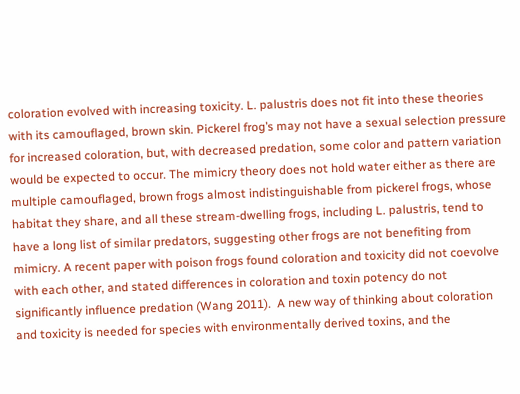coloration evolved with increasing toxicity. L. palustris does not fit into these theories with its camouflaged, brown skin. Pickerel frog’s may not have a sexual selection pressure for increased coloration, but, with decreased predation, some color and pattern variation would be expected to occur. The mimicry theory does not hold water either as there are multiple camouflaged, brown frogs almost indistinguishable from pickerel frogs, whose habitat they share, and all these stream-dwelling frogs, including L. palustris, tend to have a long list of similar predators, suggesting other frogs are not benefiting from mimicry. A recent paper with poison frogs found coloration and toxicity did not coevolve with each other, and stated differences in coloration and toxin potency do not significantly influence predation (Wang 2011).  A new way of thinking about coloration and toxicity is needed for species with environmentally derived toxins, and the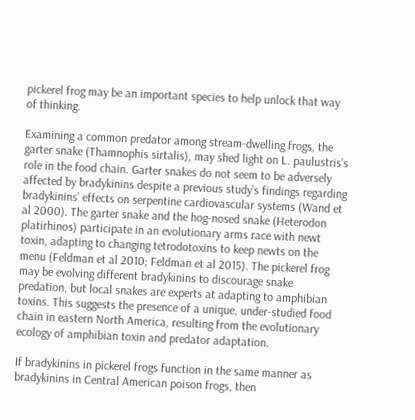pickerel frog may be an important species to help unlock that way of thinking.

Examining a common predator among stream-dwelling frogs, the garter snake (Thamnophis sirtalis), may shed light on L. paulustris’s role in the food chain. Garter snakes do not seem to be adversely affected by bradykinins despite a previous study’s findings regarding bradykinins’ effects on serpentine cardiovascular systems (Wand et al 2000). The garter snake and the hog-nosed snake (Heterodon platirhinos) participate in an evolutionary arms race with newt toxin, adapting to changing tetrodotoxins to keep newts on the menu (Feldman et al 2010; Feldman et al 2015). The pickerel frog may be evolving different bradykinins to discourage snake predation, but local snakes are experts at adapting to amphibian toxins. This suggests the presence of a unique, under-studied food chain in eastern North America, resulting from the evolutionary ecology of amphibian toxin and predator adaptation.

If bradykinins in pickerel frogs function in the same manner as bradykinins in Central American poison frogs, then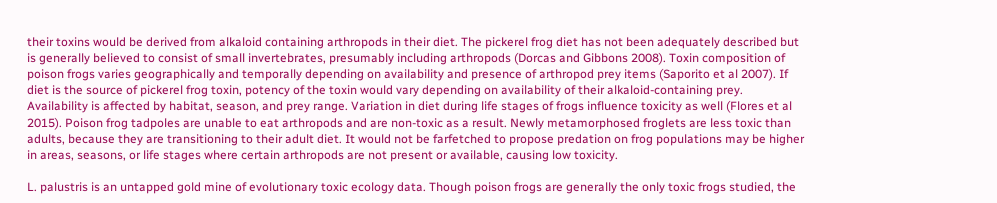their toxins would be derived from alkaloid containing arthropods in their diet. The pickerel frog diet has not been adequately described but is generally believed to consist of small invertebrates, presumably including arthropods (Dorcas and Gibbons 2008). Toxin composition of poison frogs varies geographically and temporally depending on availability and presence of arthropod prey items (Saporito et al 2007). If diet is the source of pickerel frog toxin, potency of the toxin would vary depending on availability of their alkaloid-containing prey. Availability is affected by habitat, season, and prey range. Variation in diet during life stages of frogs influence toxicity as well (Flores et al 2015). Poison frog tadpoles are unable to eat arthropods and are non-toxic as a result. Newly metamorphosed froglets are less toxic than adults, because they are transitioning to their adult diet. It would not be farfetched to propose predation on frog populations may be higher in areas, seasons, or life stages where certain arthropods are not present or available, causing low toxicity.

L. palustris is an untapped gold mine of evolutionary toxic ecology data. Though poison frogs are generally the only toxic frogs studied, the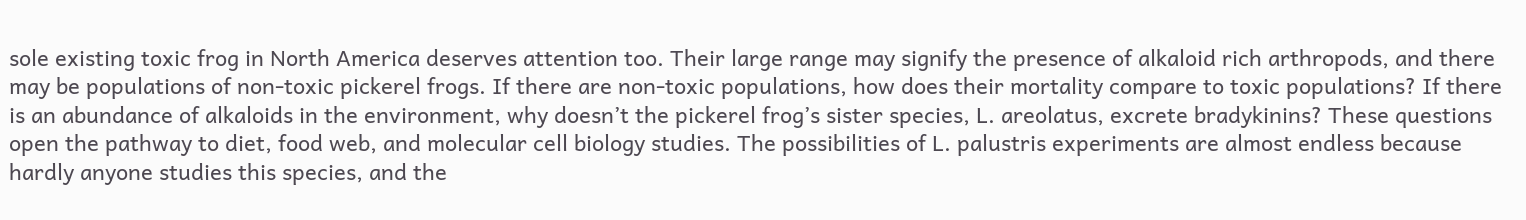sole existing toxic frog in North America deserves attention too. Their large range may signify the presence of alkaloid rich arthropods, and there may be populations of non-toxic pickerel frogs. If there are non-toxic populations, how does their mortality compare to toxic populations? If there is an abundance of alkaloids in the environment, why doesn’t the pickerel frog’s sister species, L. areolatus, excrete bradykinins? These questions open the pathway to diet, food web, and molecular cell biology studies. The possibilities of L. palustris experiments are almost endless because hardly anyone studies this species, and the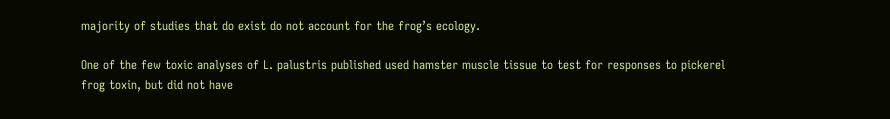majority of studies that do exist do not account for the frog’s ecology.

One of the few toxic analyses of L. palustris published used hamster muscle tissue to test for responses to pickerel frog toxin, but did not have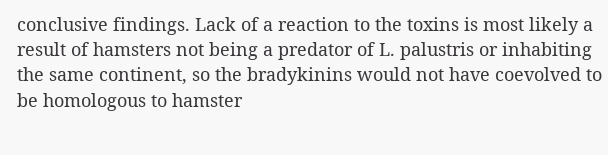conclusive findings. Lack of a reaction to the toxins is most likely a result of hamsters not being a predator of L. palustris or inhabiting the same continent, so the bradykinins would not have coevolved to be homologous to hamster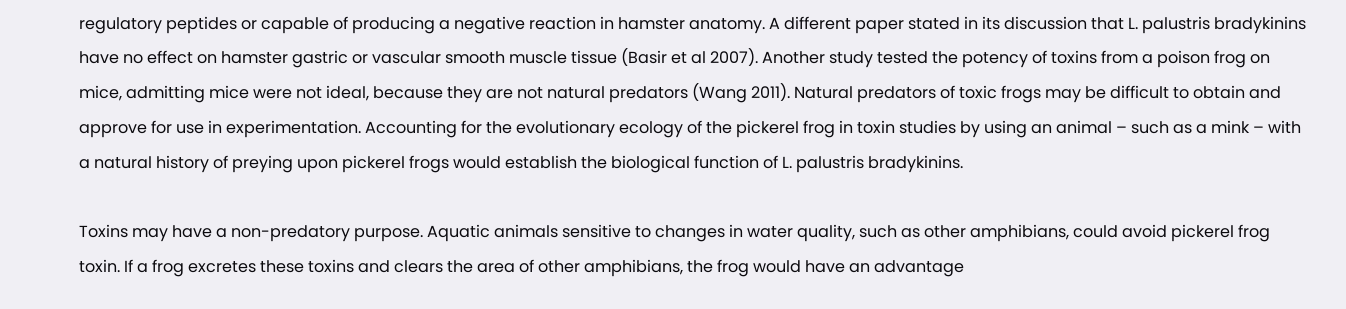regulatory peptides or capable of producing a negative reaction in hamster anatomy. A different paper stated in its discussion that L. palustris bradykinins have no effect on hamster gastric or vascular smooth muscle tissue (Basir et al 2007). Another study tested the potency of toxins from a poison frog on mice, admitting mice were not ideal, because they are not natural predators (Wang 2011). Natural predators of toxic frogs may be difficult to obtain and approve for use in experimentation. Accounting for the evolutionary ecology of the pickerel frog in toxin studies by using an animal – such as a mink – with a natural history of preying upon pickerel frogs would establish the biological function of L. palustris bradykinins.

Toxins may have a non-predatory purpose. Aquatic animals sensitive to changes in water quality, such as other amphibians, could avoid pickerel frog toxin. If a frog excretes these toxins and clears the area of other amphibians, the frog would have an advantage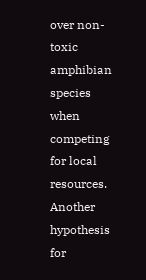over non-toxic amphibian species when competing for local resources. Another hypothesis for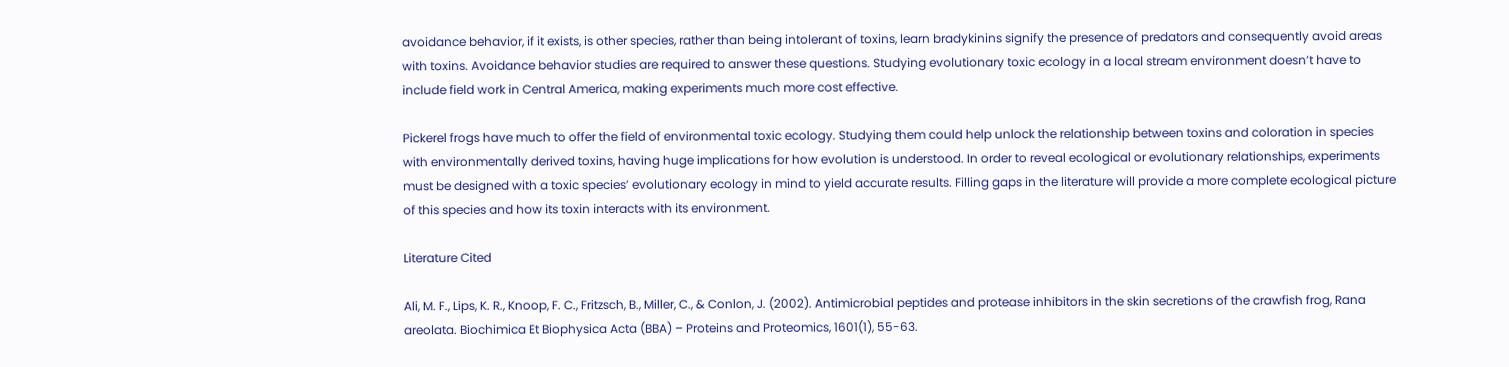avoidance behavior, if it exists, is other species, rather than being intolerant of toxins, learn bradykinins signify the presence of predators and consequently avoid areas with toxins. Avoidance behavior studies are required to answer these questions. Studying evolutionary toxic ecology in a local stream environment doesn’t have to include field work in Central America, making experiments much more cost effective.

Pickerel frogs have much to offer the field of environmental toxic ecology. Studying them could help unlock the relationship between toxins and coloration in species with environmentally derived toxins, having huge implications for how evolution is understood. In order to reveal ecological or evolutionary relationships, experiments must be designed with a toxic species’ evolutionary ecology in mind to yield accurate results. Filling gaps in the literature will provide a more complete ecological picture of this species and how its toxin interacts with its environment.

Literature Cited

Ali, M. F., Lips, K. R., Knoop, F. C., Fritzsch, B., Miller, C., & Conlon, J. (2002). Antimicrobial peptides and protease inhibitors in the skin secretions of the crawfish frog, Rana areolata. Biochimica Et Biophysica Acta (BBA) – Proteins and Proteomics, 1601(1), 55-63.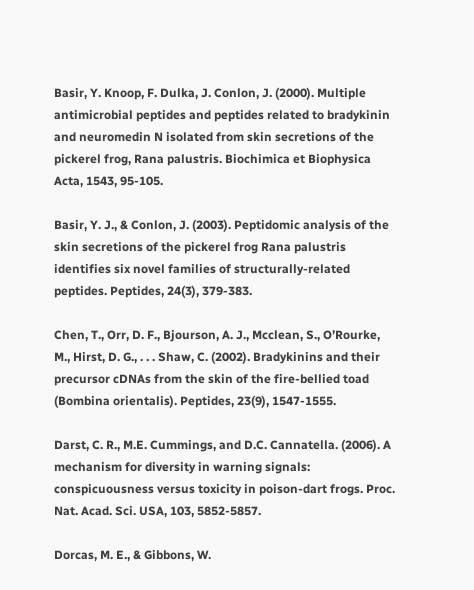Basir, Y. Knoop, F. Dulka, J. Conlon, J. (2000). Multiple antimicrobial peptides and peptides related to bradykinin and neuromedin N isolated from skin secretions of the pickerel frog, Rana palustris. Biochimica et Biophysica Acta, 1543, 95-105.

Basir, Y. J., & Conlon, J. (2003). Peptidomic analysis of the skin secretions of the pickerel frog Rana palustris identifies six novel families of structurally-related peptides. Peptides, 24(3), 379-383.

Chen, T., Orr, D. F., Bjourson, A. J., Mcclean, S., O’Rourke, M., Hirst, D. G., . . . Shaw, C. (2002). Bradykinins and their precursor cDNAs from the skin of the fire-bellied toad (Bombina orientalis). Peptides, 23(9), 1547-1555.

Darst, C. R., M.E. Cummings, and D.C. Cannatella. (2006). A mechanism for diversity in warning signals: conspicuousness versus toxicity in poison-dart frogs. Proc. Nat. Acad. Sci. USA, 103, 5852-5857.

Dorcas, M. E., & Gibbons, W.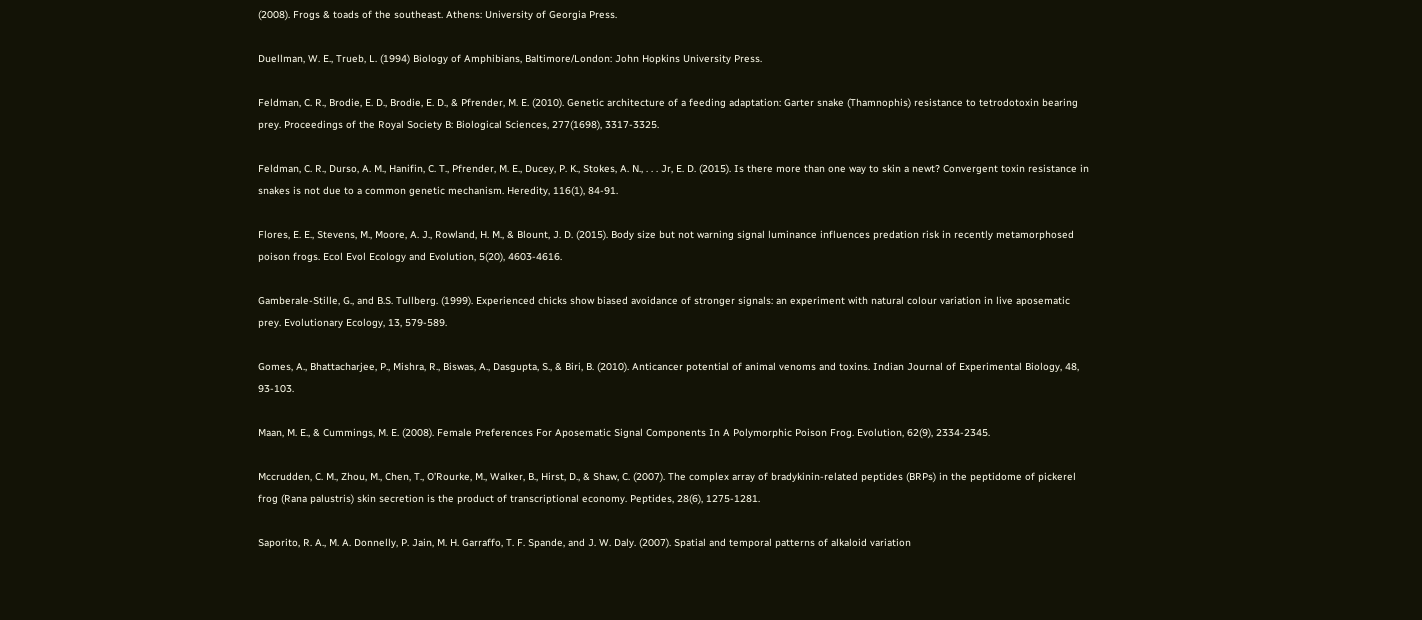(2008). Frogs & toads of the southeast. Athens: University of Georgia Press.

Duellman, W. E., Trueb, L. (1994) Biology of Amphibians, Baltimore/London: John Hopkins University Press.

Feldman, C. R., Brodie, E. D., Brodie, E. D., & Pfrender, M. E. (2010). Genetic architecture of a feeding adaptation: Garter snake (Thamnophis) resistance to tetrodotoxin bearing prey. Proceedings of the Royal Society B: Biological Sciences, 277(1698), 3317-3325.

Feldman, C. R., Durso, A. M., Hanifin, C. T., Pfrender, M. E., Ducey, P. K., Stokes, A. N., . . . Jr, E. D. (2015). Is there more than one way to skin a newt? Convergent toxin resistance in snakes is not due to a common genetic mechanism. Heredity, 116(1), 84-91.

Flores, E. E., Stevens, M., Moore, A. J., Rowland, H. M., & Blount, J. D. (2015). Body size but not warning signal luminance influences predation risk in recently metamorphosed poison frogs. Ecol Evol Ecology and Evolution, 5(20), 4603-4616.

Gamberale-Stille, G., and B.S. Tullberg. (1999). Experienced chicks show biased avoidance of stronger signals: an experiment with natural colour variation in live aposematic prey. Evolutionary Ecology, 13, 579-589.

Gomes, A., Bhattacharjee, P., Mishra, R., Biswas, A., Dasgupta, S., & Biri, B. (2010). Anticancer potential of animal venoms and toxins. Indian Journal of Experimental Biology, 48, 93-103.

Maan, M. E., & Cummings, M. E. (2008). Female Preferences For Aposematic Signal Components In A Polymorphic Poison Frog. Evolution, 62(9), 2334-2345.

Mccrudden, C. M., Zhou, M., Chen, T., O’Rourke, M., Walker, B., Hirst, D., & Shaw, C. (2007). The complex array of bradykinin-related peptides (BRPs) in the peptidome of pickerel frog (Rana palustris) skin secretion is the product of transcriptional economy. Peptides, 28(6), 1275-1281.

Saporito, R. A., M. A. Donnelly, P. Jain, M. H. Garraffo, T. F. Spande, and J. W. Daly. (2007). Spatial and temporal patterns of alkaloid variation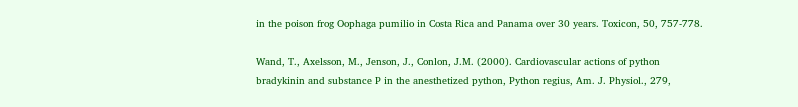in the poison frog Oophaga pumilio in Costa Rica and Panama over 30 years. Toxicon, 50, 757-778.

Wand, T., Axelsson, M., Jenson, J., Conlon, J.M. (2000). Cardiovascular actions of python bradykinin and substance P in the anesthetized python, Python regius, Am. J. Physiol., 279,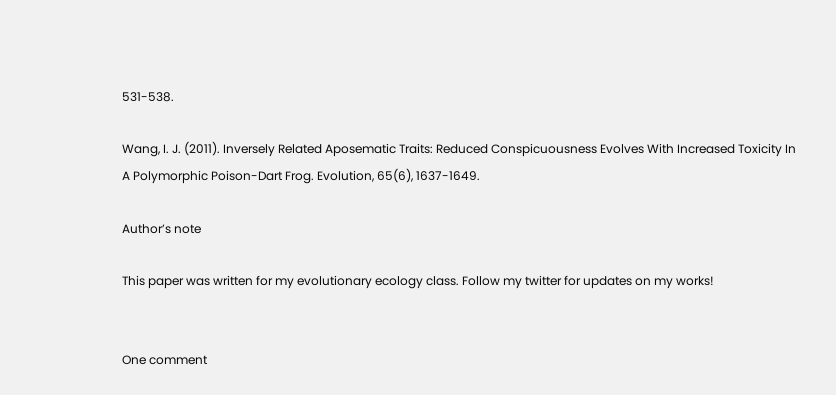531-538.

Wang, I. J. (2011). Inversely Related Aposematic Traits: Reduced Conspicuousness Evolves With Increased Toxicity In A Polymorphic Poison-Dart Frog. Evolution, 65(6), 1637-1649.

Author’s note

This paper was written for my evolutionary ecology class. Follow my twitter for updates on my works!


One comment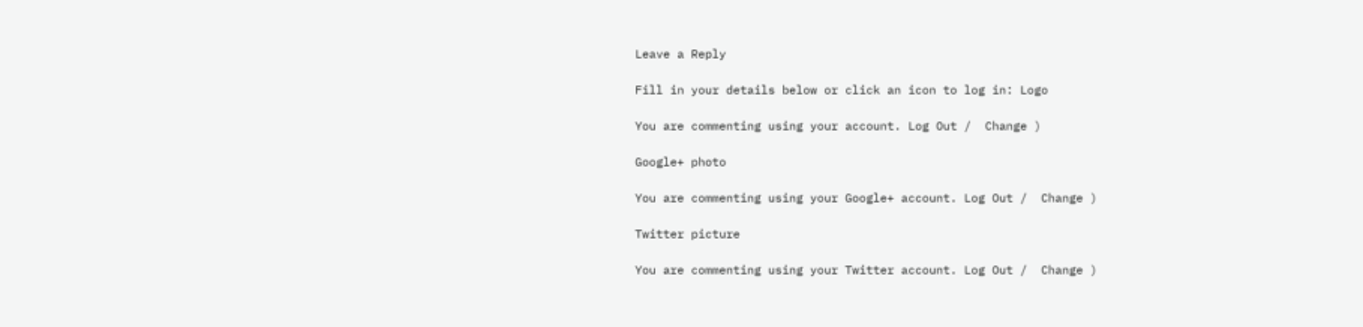Leave a Reply

Fill in your details below or click an icon to log in: Logo

You are commenting using your account. Log Out /  Change )

Google+ photo

You are commenting using your Google+ account. Log Out /  Change )

Twitter picture

You are commenting using your Twitter account. Log Out /  Change )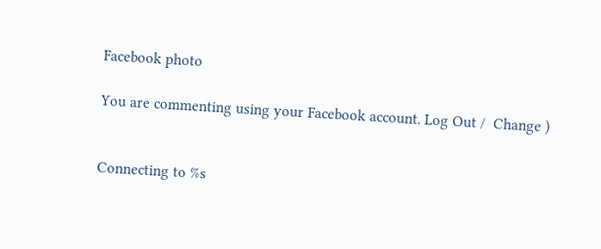Facebook photo

You are commenting using your Facebook account. Log Out /  Change )


Connecting to %s